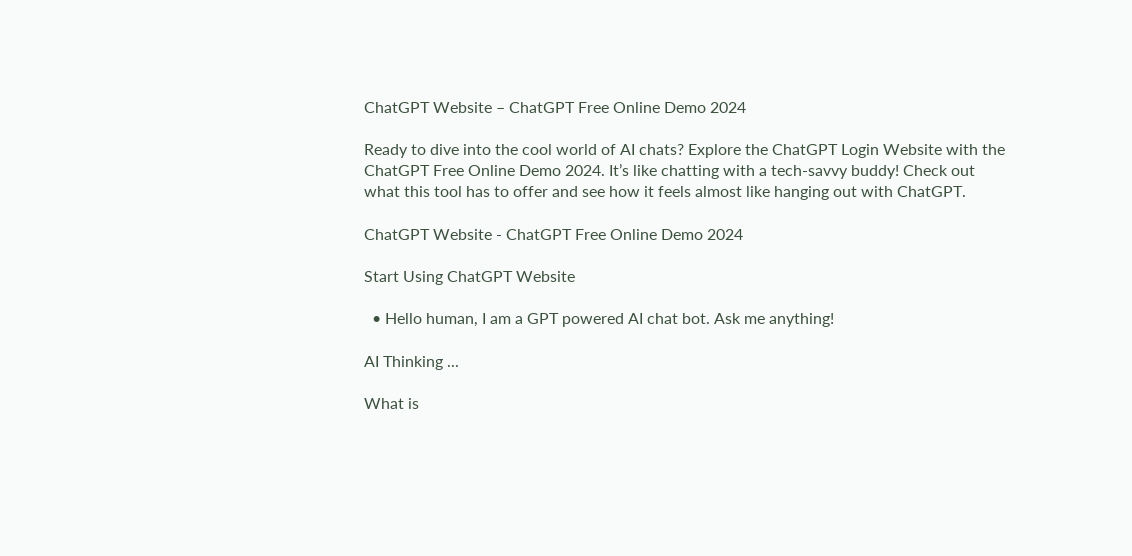ChatGPT Website – ChatGPT Free Online Demo 2024

Ready to dive into the cool world of AI chats? Explore the ChatGPT Login Website with the ChatGPT Free Online Demo 2024. It’s like chatting with a tech-savvy buddy! Check out what this tool has to offer and see how it feels almost like hanging out with ChatGPT.

ChatGPT Website - ChatGPT Free Online Demo 2024

Start Using ChatGPT Website

  • Hello human, I am a GPT powered AI chat bot. Ask me anything!

AI Thinking ...

What is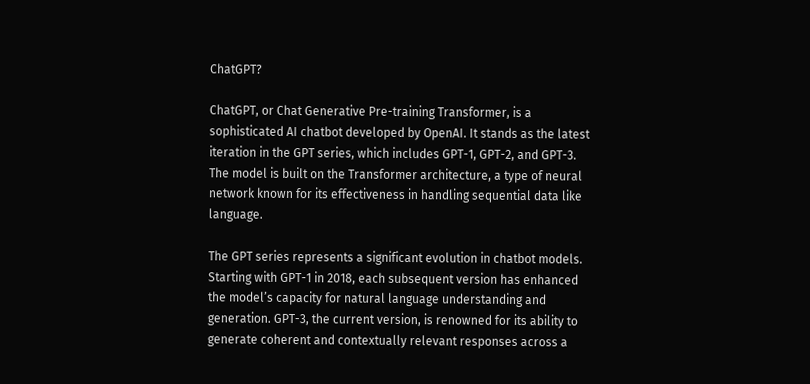ChatGPT?

ChatGPT, or Chat Generative Pre-training Transformer, is a sophisticated AI chatbot developed by OpenAI. It stands as the latest iteration in the GPT series, which includes GPT-1, GPT-2, and GPT-3. The model is built on the Transformer architecture, a type of neural network known for its effectiveness in handling sequential data like language.

The GPT series represents a significant evolution in chatbot models. Starting with GPT-1 in 2018, each subsequent version has enhanced the model’s capacity for natural language understanding and generation. GPT-3, the current version, is renowned for its ability to generate coherent and contextually relevant responses across a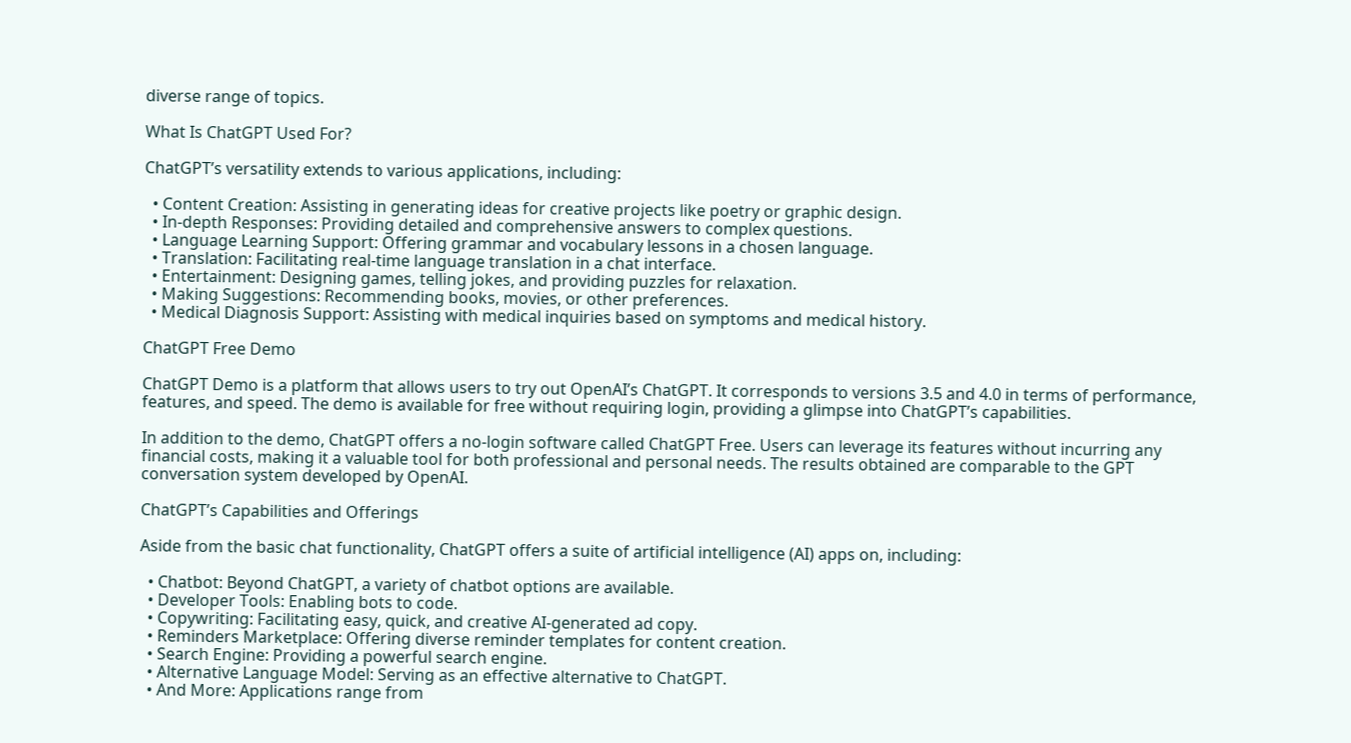diverse range of topics.

What Is ChatGPT Used For?

ChatGPT’s versatility extends to various applications, including:

  • Content Creation: Assisting in generating ideas for creative projects like poetry or graphic design.
  • In-depth Responses: Providing detailed and comprehensive answers to complex questions.
  • Language Learning Support: Offering grammar and vocabulary lessons in a chosen language.
  • Translation: Facilitating real-time language translation in a chat interface.
  • Entertainment: Designing games, telling jokes, and providing puzzles for relaxation.
  • Making Suggestions: Recommending books, movies, or other preferences.
  • Medical Diagnosis Support: Assisting with medical inquiries based on symptoms and medical history.

ChatGPT Free Demo

ChatGPT Demo is a platform that allows users to try out OpenAI’s ChatGPT. It corresponds to versions 3.5 and 4.0 in terms of performance, features, and speed. The demo is available for free without requiring login, providing a glimpse into ChatGPT’s capabilities.

In addition to the demo, ChatGPT offers a no-login software called ChatGPT Free. Users can leverage its features without incurring any financial costs, making it a valuable tool for both professional and personal needs. The results obtained are comparable to the GPT conversation system developed by OpenAI.

ChatGPT’s Capabilities and Offerings

Aside from the basic chat functionality, ChatGPT offers a suite of artificial intelligence (AI) apps on, including:

  • Chatbot: Beyond ChatGPT, a variety of chatbot options are available.
  • Developer Tools: Enabling bots to code.
  • Copywriting: Facilitating easy, quick, and creative AI-generated ad copy.
  • Reminders Marketplace: Offering diverse reminder templates for content creation.
  • Search Engine: Providing a powerful search engine.
  • Alternative Language Model: Serving as an effective alternative to ChatGPT.
  • And More: Applications range from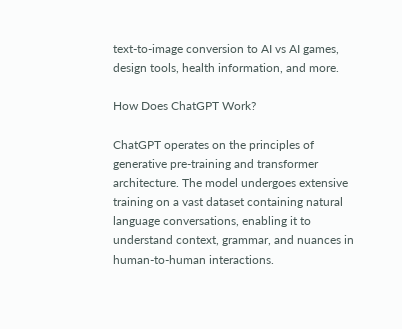text-to-image conversion to AI vs AI games, design tools, health information, and more.

How Does ChatGPT Work?

ChatGPT operates on the principles of generative pre-training and transformer architecture. The model undergoes extensive training on a vast dataset containing natural language conversations, enabling it to understand context, grammar, and nuances in human-to-human interactions.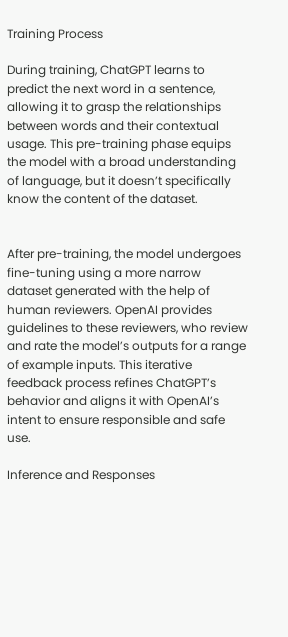Training Process

During training, ChatGPT learns to predict the next word in a sentence, allowing it to grasp the relationships between words and their contextual usage. This pre-training phase equips the model with a broad understanding of language, but it doesn’t specifically know the content of the dataset.


After pre-training, the model undergoes fine-tuning using a more narrow dataset generated with the help of human reviewers. OpenAI provides guidelines to these reviewers, who review and rate the model’s outputs for a range of example inputs. This iterative feedback process refines ChatGPT’s behavior and aligns it with OpenAI’s intent to ensure responsible and safe use.

Inference and Responses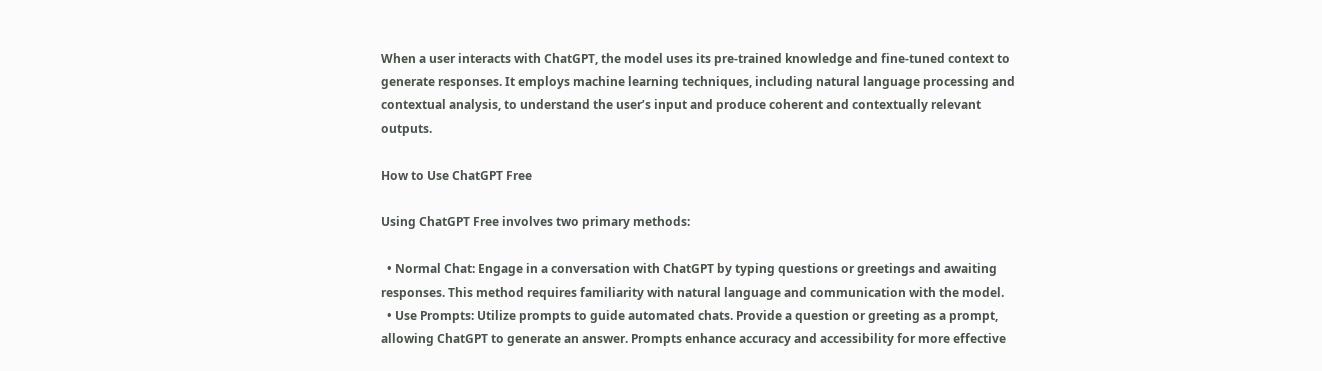When a user interacts with ChatGPT, the model uses its pre-trained knowledge and fine-tuned context to generate responses. It employs machine learning techniques, including natural language processing and contextual analysis, to understand the user’s input and produce coherent and contextually relevant outputs.

How to Use ChatGPT Free

Using ChatGPT Free involves two primary methods:

  • Normal Chat: Engage in a conversation with ChatGPT by typing questions or greetings and awaiting responses. This method requires familiarity with natural language and communication with the model.
  • Use Prompts: Utilize prompts to guide automated chats. Provide a question or greeting as a prompt, allowing ChatGPT to generate an answer. Prompts enhance accuracy and accessibility for more effective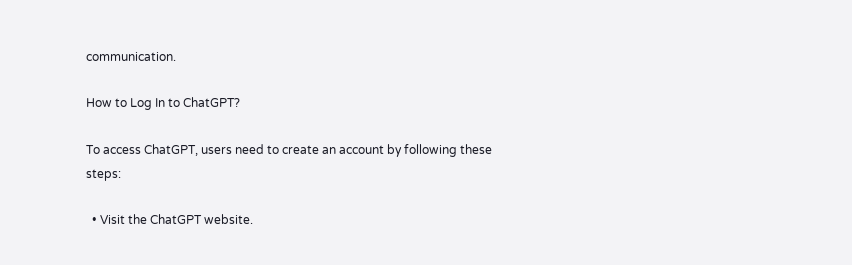communication.

How to Log In to ChatGPT?

To access ChatGPT, users need to create an account by following these steps:

  • Visit the ChatGPT website.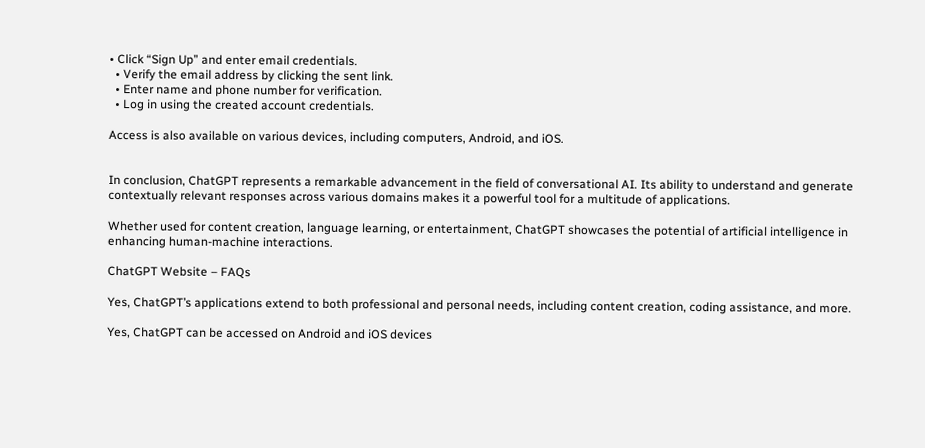• Click “Sign Up” and enter email credentials.
  • Verify the email address by clicking the sent link.
  • Enter name and phone number for verification.
  • Log in using the created account credentials.

Access is also available on various devices, including computers, Android, and iOS.


In conclusion, ChatGPT represents a remarkable advancement in the field of conversational AI. Its ability to understand and generate contextually relevant responses across various domains makes it a powerful tool for a multitude of applications.

Whether used for content creation, language learning, or entertainment, ChatGPT showcases the potential of artificial intelligence in enhancing human-machine interactions.

ChatGPT Website – FAQs

Yes, ChatGPT’s applications extend to both professional and personal needs, including content creation, coding assistance, and more.

Yes, ChatGPT can be accessed on Android and iOS devices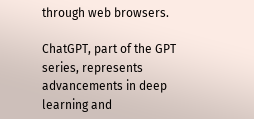through web browsers.

ChatGPT, part of the GPT series, represents advancements in deep learning and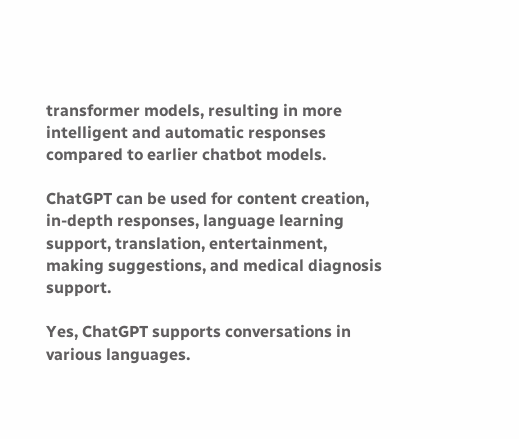transformer models, resulting in more intelligent and automatic responses compared to earlier chatbot models.

ChatGPT can be used for content creation, in-depth responses, language learning support, translation, entertainment, making suggestions, and medical diagnosis support.

Yes, ChatGPT supports conversations in various languages.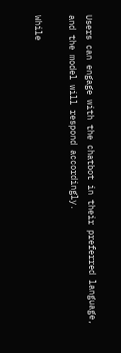Users can engage with the chatbot in their preferred language, and the model will respond accordingly.

While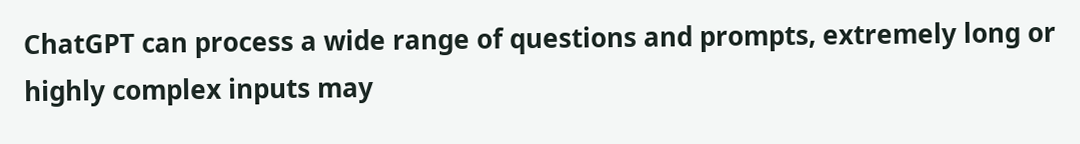ChatGPT can process a wide range of questions and prompts, extremely long or highly complex inputs may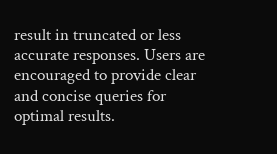result in truncated or less accurate responses. Users are encouraged to provide clear and concise queries for optimal results.